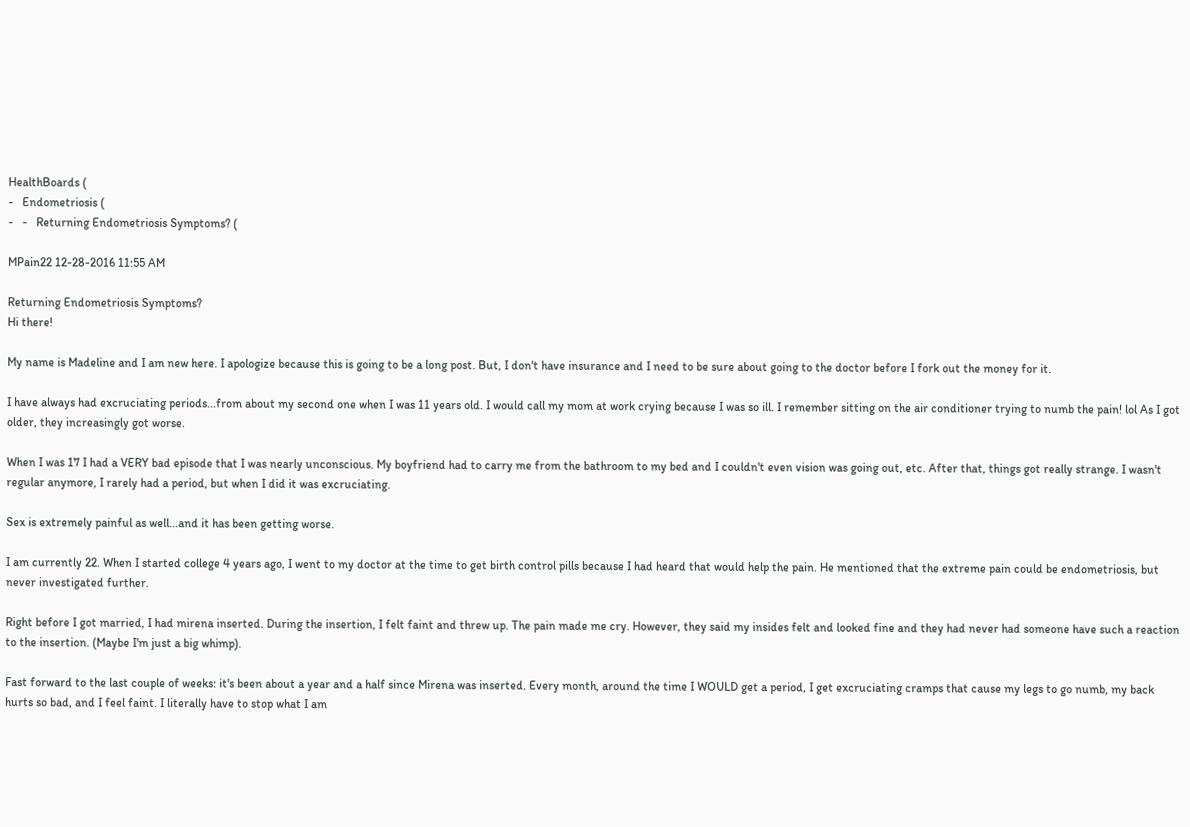HealthBoards (
-   Endometriosis (
-   -   Returning Endometriosis Symptoms? (

MPain22 12-28-2016 11:55 AM

Returning Endometriosis Symptoms?
Hi there!

My name is Madeline and I am new here. I apologize because this is going to be a long post. But, I don't have insurance and I need to be sure about going to the doctor before I fork out the money for it.

I have always had excruciating periods...from about my second one when I was 11 years old. I would call my mom at work crying because I was so ill. I remember sitting on the air conditioner trying to numb the pain! lol As I got older, they increasingly got worse.

When I was 17 I had a VERY bad episode that I was nearly unconscious. My boyfriend had to carry me from the bathroom to my bed and I couldn't even vision was going out, etc. After that, things got really strange. I wasn't regular anymore, I rarely had a period, but when I did it was excruciating.

Sex is extremely painful as well...and it has been getting worse.

I am currently 22. When I started college 4 years ago, I went to my doctor at the time to get birth control pills because I had heard that would help the pain. He mentioned that the extreme pain could be endometriosis, but never investigated further.

Right before I got married, I had mirena inserted. During the insertion, I felt faint and threw up. The pain made me cry. However, they said my insides felt and looked fine and they had never had someone have such a reaction to the insertion. (Maybe I'm just a big whimp).

Fast forward to the last couple of weeks: it's been about a year and a half since Mirena was inserted. Every month, around the time I WOULD get a period, I get excruciating cramps that cause my legs to go numb, my back hurts so bad, and I feel faint. I literally have to stop what I am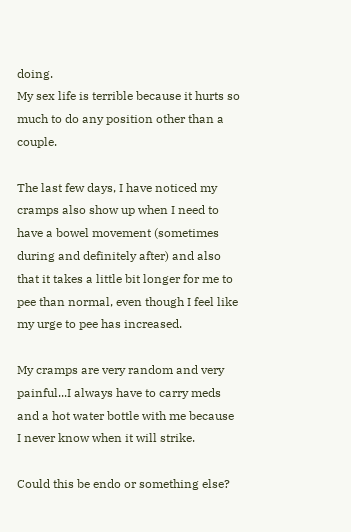doing.
My sex life is terrible because it hurts so much to do any position other than a couple.

The last few days, I have noticed my cramps also show up when I need to have a bowel movement (sometimes during and definitely after) and also that it takes a little bit longer for me to pee than normal, even though I feel like my urge to pee has increased.

My cramps are very random and very painful...I always have to carry meds and a hot water bottle with me because I never know when it will strike.

Could this be endo or something else?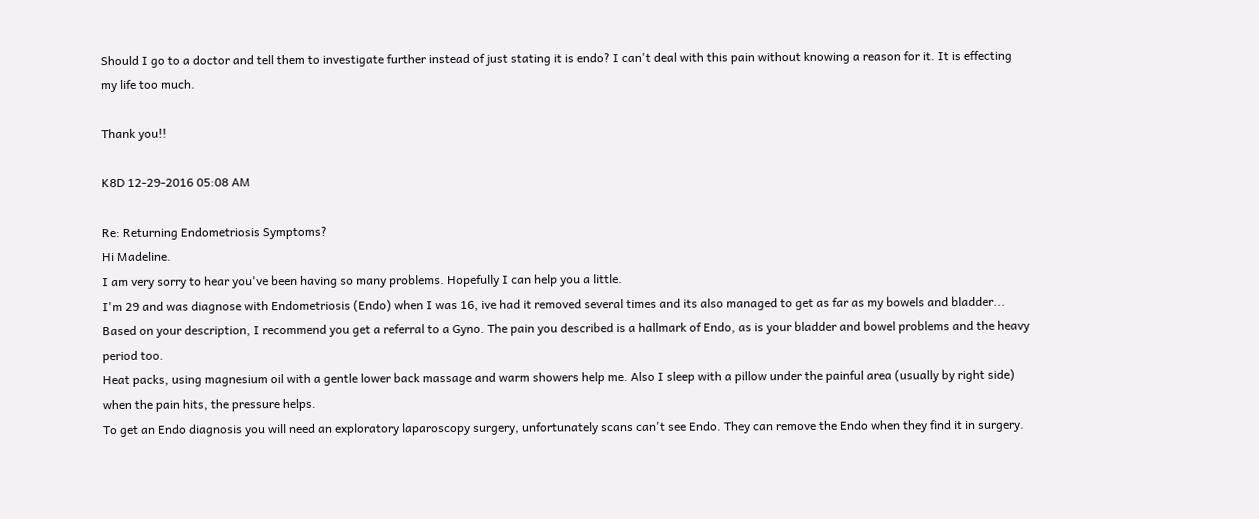Should I go to a doctor and tell them to investigate further instead of just stating it is endo? I can't deal with this pain without knowing a reason for it. It is effecting my life too much.

Thank you!!

K8D 12-29-2016 05:08 AM

Re: Returning Endometriosis Symptoms?
Hi Madeline.
I am very sorry to hear you've been having so many problems. Hopefully I can help you a little.
I'm 29 and was diagnose with Endometriosis (Endo) when I was 16, ive had it removed several times and its also managed to get as far as my bowels and bladder...
Based on your description, I recommend you get a referral to a Gyno. The pain you described is a hallmark of Endo, as is your bladder and bowel problems and the heavy period too.
Heat packs, using magnesium oil with a gentle lower back massage and warm showers help me. Also I sleep with a pillow under the painful area (usually by right side) when the pain hits, the pressure helps.
To get an Endo diagnosis you will need an exploratory laparoscopy surgery, unfortunately scans can't see Endo. They can remove the Endo when they find it in surgery.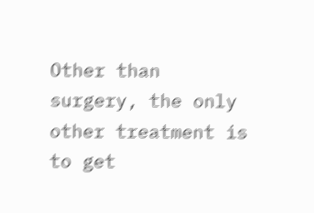Other than surgery, the only other treatment is to get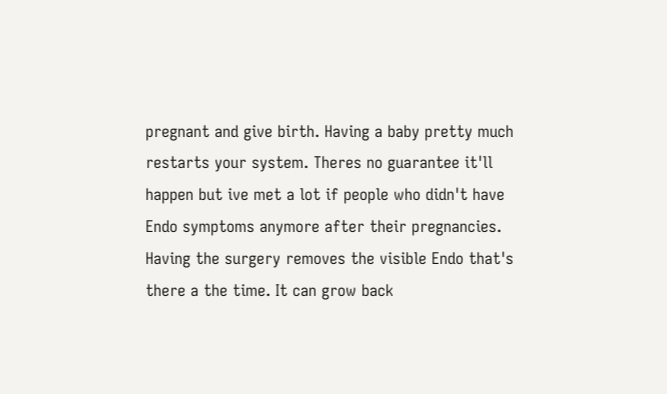pregnant and give birth. Having a baby pretty much restarts your system. Theres no guarantee it'll happen but ive met a lot if people who didn't have Endo symptoms anymore after their pregnancies. Having the surgery removes the visible Endo that's there a the time. It can grow back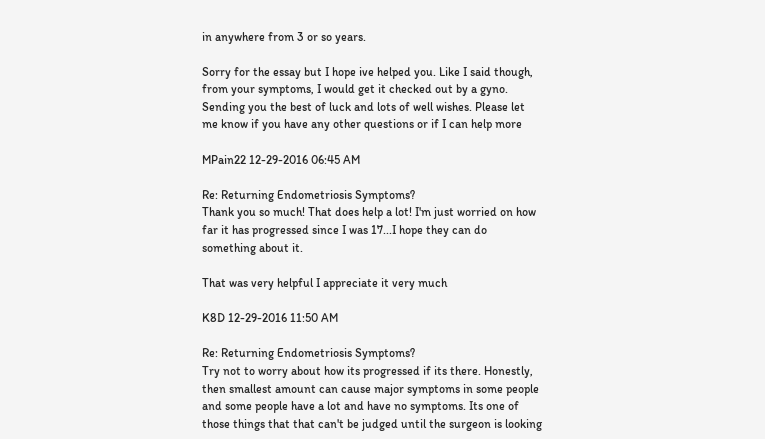in anywhere from 3 or so years.

Sorry for the essay but I hope ive helped you. Like I said though, from your symptoms, I would get it checked out by a gyno. Sending you the best of luck and lots of well wishes. Please let me know if you have any other questions or if I can help more

MPain22 12-29-2016 06:45 AM

Re: Returning Endometriosis Symptoms?
Thank you so much! That does help a lot! I'm just worried on how far it has progressed since I was 17...I hope they can do something about it.

That was very helpful I appreciate it very much

K8D 12-29-2016 11:50 AM

Re: Returning Endometriosis Symptoms?
Try not to worry about how its progressed if its there. Honestly, then smallest amount can cause major symptoms in some people and some people have a lot and have no symptoms. Its one of those things that that can't be judged until the surgeon is looking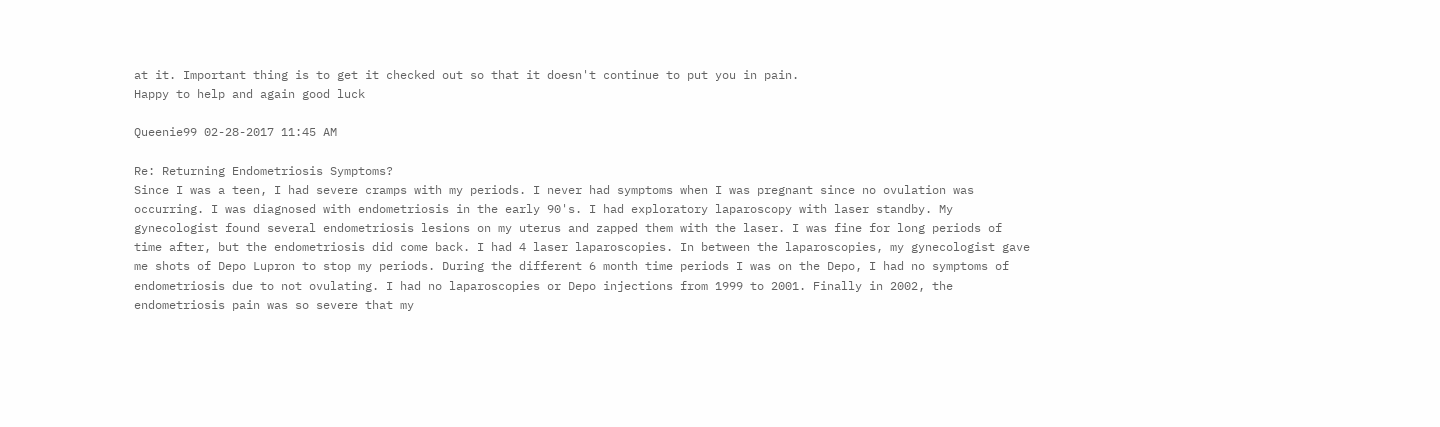at it. Important thing is to get it checked out so that it doesn't continue to put you in pain.
Happy to help and again good luck

Queenie99 02-28-2017 11:45 AM

Re: Returning Endometriosis Symptoms?
Since I was a teen, I had severe cramps with my periods. I never had symptoms when I was pregnant since no ovulation was occurring. I was diagnosed with endometriosis in the early 90's. I had exploratory laparoscopy with laser standby. My gynecologist found several endometriosis lesions on my uterus and zapped them with the laser. I was fine for long periods of time after, but the endometriosis did come back. I had 4 laser laparoscopies. In between the laparoscopies, my gynecologist gave me shots of Depo Lupron to stop my periods. During the different 6 month time periods I was on the Depo, I had no symptoms of endometriosis due to not ovulating. I had no laparoscopies or Depo injections from 1999 to 2001. Finally in 2002, the endometriosis pain was so severe that my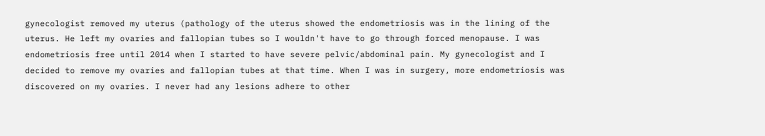gynecologist removed my uterus (pathology of the uterus showed the endometriosis was in the lining of the uterus. He left my ovaries and fallopian tubes so I wouldn't have to go through forced menopause. I was endometriosis free until 2014 when I started to have severe pelvic/abdominal pain. My gynecologist and I decided to remove my ovaries and fallopian tubes at that time. When I was in surgery, more endometriosis was discovered on my ovaries. I never had any lesions adhere to other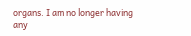organs. I am no longer having any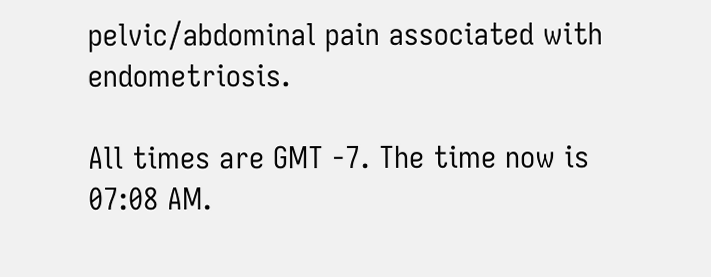pelvic/abdominal pain associated with endometriosis.

All times are GMT -7. The time now is 07:08 AM.